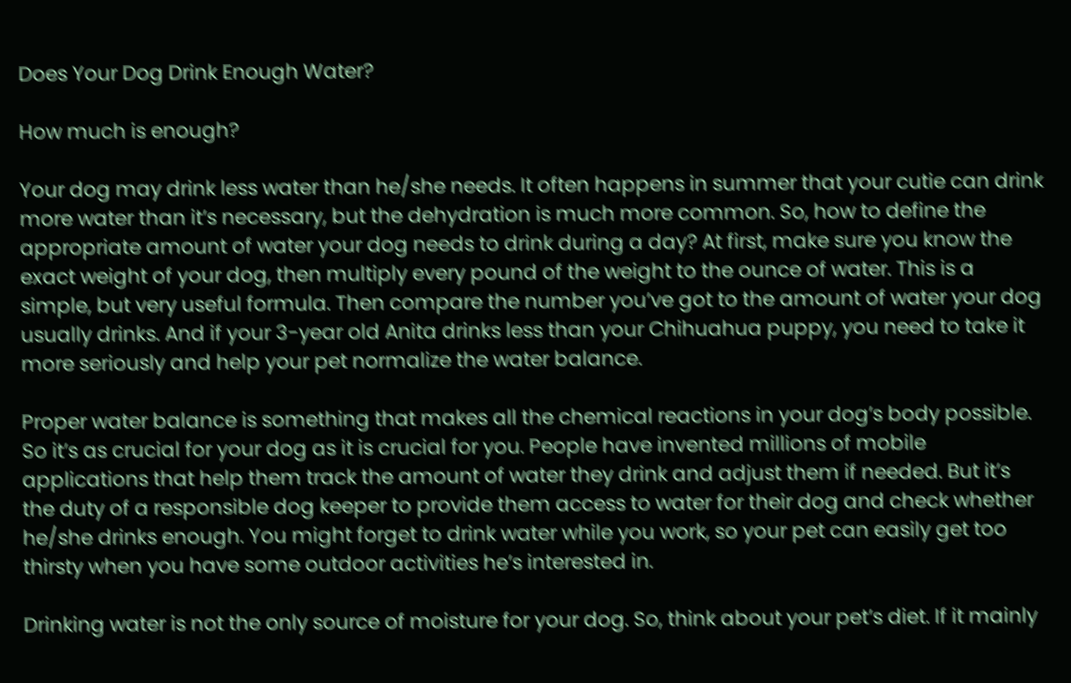Does Your Dog Drink Enough Water?

How much is enough?

Your dog may drink less water than he/she needs. It often happens in summer that your cutie can drink more water than it’s necessary, but the dehydration is much more common. So, how to define the appropriate amount of water your dog needs to drink during a day? At first, make sure you know the exact weight of your dog, then multiply every pound of the weight to the ounce of water. This is a simple, but very useful formula. Then compare the number you’ve got to the amount of water your dog usually drinks. And if your 3-year old Anita drinks less than your Chihuahua puppy, you need to take it more seriously and help your pet normalize the water balance.

Proper water balance is something that makes all the chemical reactions in your dog’s body possible. So it’s as crucial for your dog as it is crucial for you. People have invented millions of mobile applications that help them track the amount of water they drink and adjust them if needed. But it’s the duty of a responsible dog keeper to provide them access to water for their dog and check whether he/she drinks enough. You might forget to drink water while you work, so your pet can easily get too thirsty when you have some outdoor activities he’s interested in.

Drinking water is not the only source of moisture for your dog. So, think about your pet’s diet. If it mainly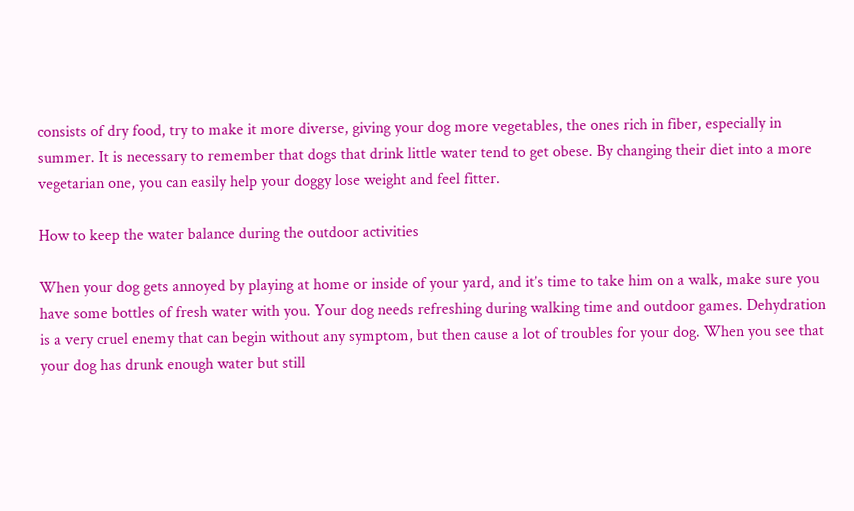consists of dry food, try to make it more diverse, giving your dog more vegetables, the ones rich in fiber, especially in summer. It is necessary to remember that dogs that drink little water tend to get obese. By changing their diet into a more vegetarian one, you can easily help your doggy lose weight and feel fitter.

How to keep the water balance during the outdoor activities

When your dog gets annoyed by playing at home or inside of your yard, and it’s time to take him on a walk, make sure you have some bottles of fresh water with you. Your dog needs refreshing during walking time and outdoor games. Dehydration is a very cruel enemy that can begin without any symptom, but then cause a lot of troubles for your dog. When you see that your dog has drunk enough water but still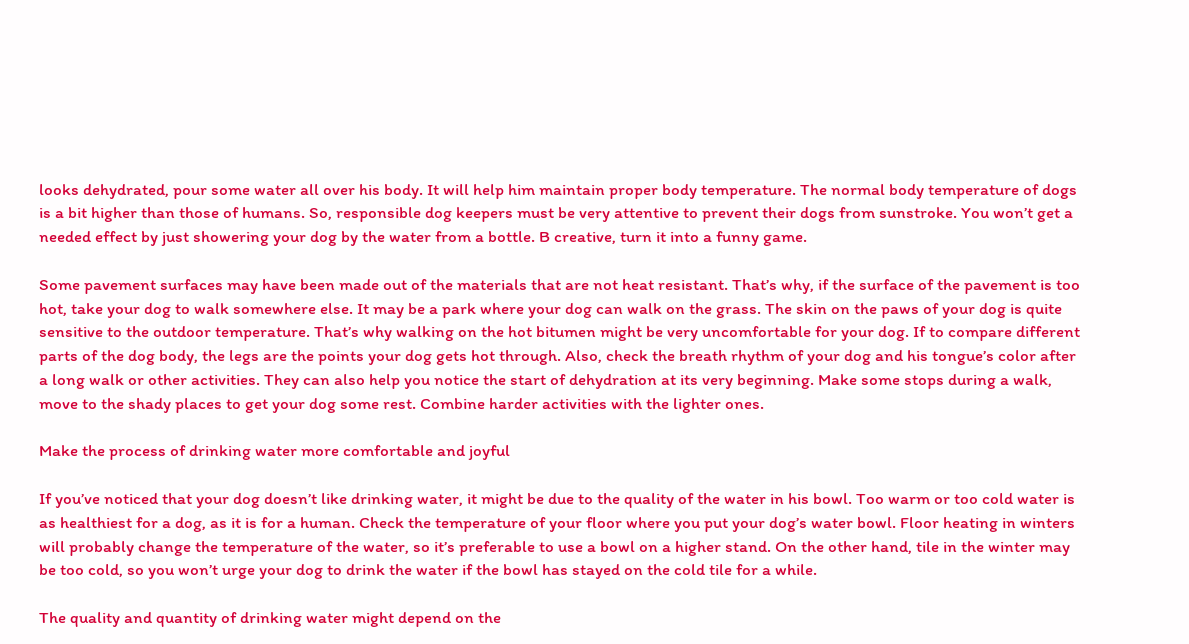looks dehydrated, pour some water all over his body. It will help him maintain proper body temperature. The normal body temperature of dogs is a bit higher than those of humans. So, responsible dog keepers must be very attentive to prevent their dogs from sunstroke. You won’t get a needed effect by just showering your dog by the water from a bottle. B creative, turn it into a funny game.

Some pavement surfaces may have been made out of the materials that are not heat resistant. That’s why, if the surface of the pavement is too hot, take your dog to walk somewhere else. It may be a park where your dog can walk on the grass. The skin on the paws of your dog is quite sensitive to the outdoor temperature. That’s why walking on the hot bitumen might be very uncomfortable for your dog. If to compare different parts of the dog body, the legs are the points your dog gets hot through. Also, check the breath rhythm of your dog and his tongue’s color after a long walk or other activities. They can also help you notice the start of dehydration at its very beginning. Make some stops during a walk, move to the shady places to get your dog some rest. Combine harder activities with the lighter ones.

Make the process of drinking water more comfortable and joyful

If you’ve noticed that your dog doesn’t like drinking water, it might be due to the quality of the water in his bowl. Too warm or too cold water is as healthiest for a dog, as it is for a human. Check the temperature of your floor where you put your dog’s water bowl. Floor heating in winters will probably change the temperature of the water, so it’s preferable to use a bowl on a higher stand. On the other hand, tile in the winter may be too cold, so you won’t urge your dog to drink the water if the bowl has stayed on the cold tile for a while.

The quality and quantity of drinking water might depend on the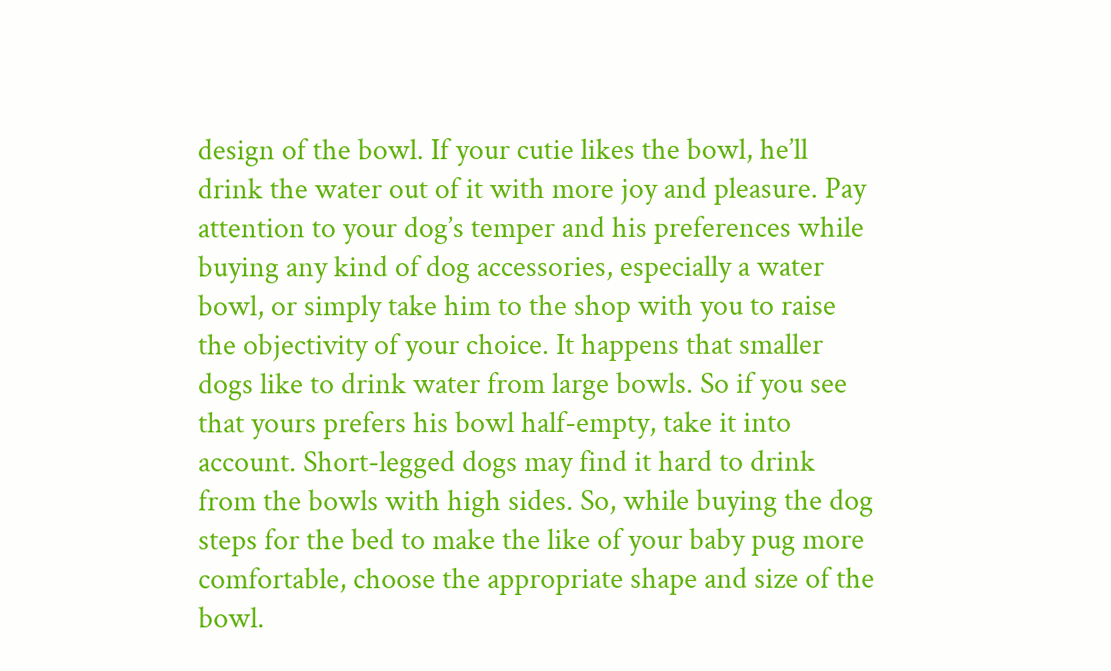design of the bowl. If your cutie likes the bowl, he’ll drink the water out of it with more joy and pleasure. Pay attention to your dog’s temper and his preferences while buying any kind of dog accessories, especially a water bowl, or simply take him to the shop with you to raise the objectivity of your choice. It happens that smaller dogs like to drink water from large bowls. So if you see that yours prefers his bowl half-empty, take it into account. Short-legged dogs may find it hard to drink from the bowls with high sides. So, while buying the dog steps for the bed to make the like of your baby pug more comfortable, choose the appropriate shape and size of the bowl.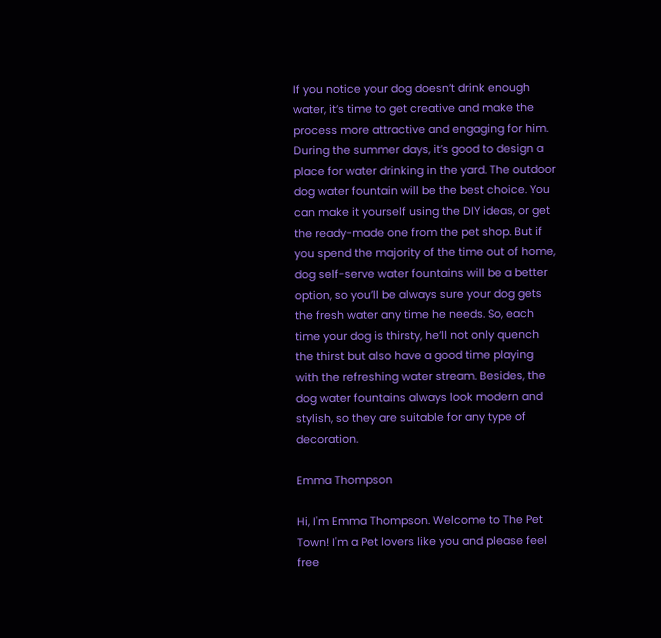If you notice your dog doesn’t drink enough water, it’s time to get creative and make the process more attractive and engaging for him.  During the summer days, it’s good to design a place for water drinking in the yard. The outdoor dog water fountain will be the best choice. You can make it yourself using the DIY ideas, or get the ready-made one from the pet shop. But if you spend the majority of the time out of home, dog self-serve water fountains will be a better option, so you’ll be always sure your dog gets the fresh water any time he needs. So, each time your dog is thirsty, he’ll not only quench the thirst but also have a good time playing with the refreshing water stream. Besides, the dog water fountains always look modern and stylish, so they are suitable for any type of decoration.

Emma Thompson

Hi, I'm Emma Thompson. Welcome to The Pet Town! I'm a Pet lovers like you and please feel free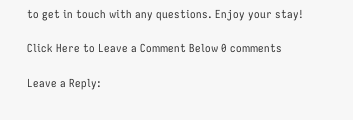to get in touch with any questions. Enjoy your stay!

Click Here to Leave a Comment Below 0 comments

Leave a Reply: